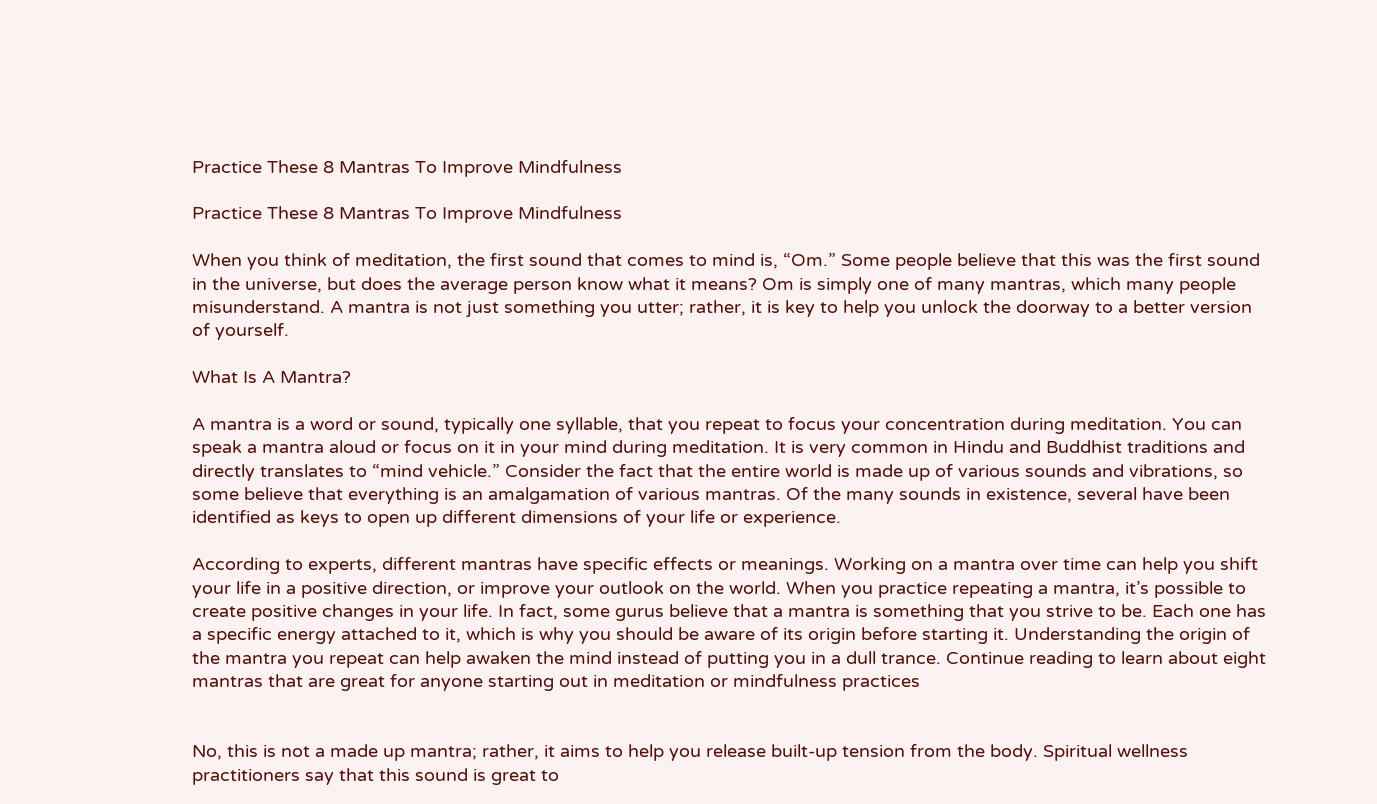Practice These 8 Mantras To Improve Mindfulness

Practice These 8 Mantras To Improve Mindfulness

When you think of meditation, the first sound that comes to mind is, “Om.” Some people believe that this was the first sound in the universe, but does the average person know what it means? Om is simply one of many mantras, which many people misunderstand. A mantra is not just something you utter; rather, it is key to help you unlock the doorway to a better version of yourself.

What Is A Mantra?

A mantra is a word or sound, typically one syllable, that you repeat to focus your concentration during meditation. You can speak a mantra aloud or focus on it in your mind during meditation. It is very common in Hindu and Buddhist traditions and directly translates to “mind vehicle.” Consider the fact that the entire world is made up of various sounds and vibrations, so some believe that everything is an amalgamation of various mantras. Of the many sounds in existence, several have been identified as keys to open up different dimensions of your life or experience.

According to experts, different mantras have specific effects or meanings. Working on a mantra over time can help you shift your life in a positive direction, or improve your outlook on the world. When you practice repeating a mantra, it’s possible to create positive changes in your life. In fact, some gurus believe that a mantra is something that you strive to be. Each one has a specific energy attached to it, which is why you should be aware of its origin before starting it. Understanding the origin of the mantra you repeat can help awaken the mind instead of putting you in a dull trance. Continue reading to learn about eight mantras that are great for anyone starting out in meditation or mindfulness practices


No, this is not a made up mantra; rather, it aims to help you release built-up tension from the body. Spiritual wellness practitioners say that this sound is great to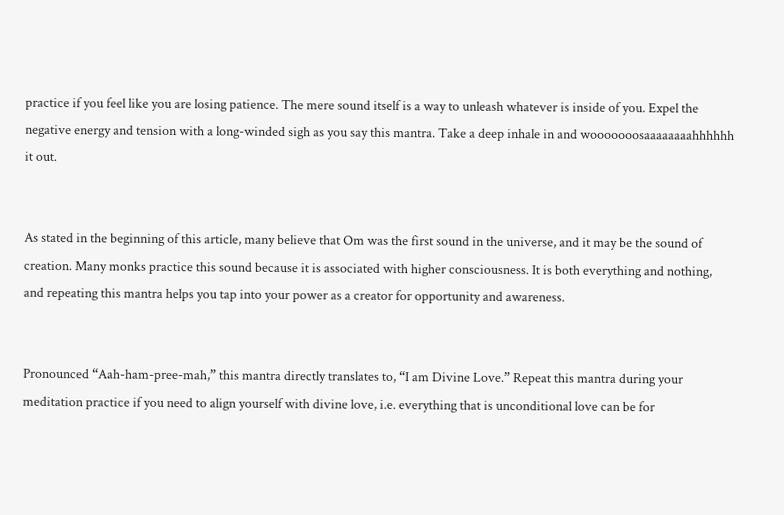practice if you feel like you are losing patience. The mere sound itself is a way to unleash whatever is inside of you. Expel the negative energy and tension with a long-winded sigh as you say this mantra. Take a deep inhale in and wooooooosaaaaaaaahhhhhh it out.


As stated in the beginning of this article, many believe that Om was the first sound in the universe, and it may be the sound of creation. Many monks practice this sound because it is associated with higher consciousness. It is both everything and nothing, and repeating this mantra helps you tap into your power as a creator for opportunity and awareness.


Pronounced “Aah-ham-pree-mah,” this mantra directly translates to, “I am Divine Love.” Repeat this mantra during your meditation practice if you need to align yourself with divine love, i.e. everything that is unconditional love can be for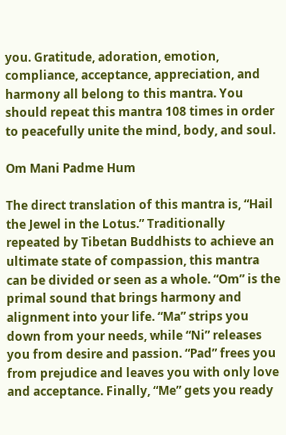you. Gratitude, adoration, emotion, compliance, acceptance, appreciation, and harmony all belong to this mantra. You should repeat this mantra 108 times in order to peacefully unite the mind, body, and soul.

Om Mani Padme Hum

The direct translation of this mantra is, “Hail the Jewel in the Lotus.” Traditionally repeated by Tibetan Buddhists to achieve an ultimate state of compassion, this mantra can be divided or seen as a whole. “Om” is the primal sound that brings harmony and alignment into your life. “Ma” strips you down from your needs, while “Ni” releases you from desire and passion. “Pad” frees you from prejudice and leaves you with only love and acceptance. Finally, “Me” gets you ready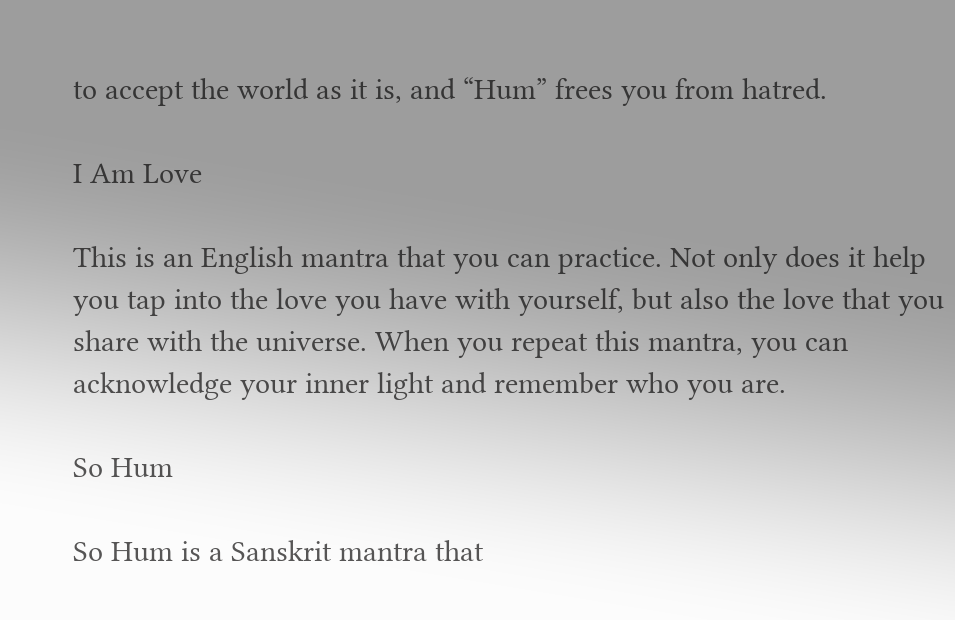to accept the world as it is, and “Hum” frees you from hatred.

I Am Love

This is an English mantra that you can practice. Not only does it help you tap into the love you have with yourself, but also the love that you share with the universe. When you repeat this mantra, you can acknowledge your inner light and remember who you are.

So Hum

So Hum is a Sanskrit mantra that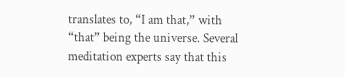translates to, “I am that,” with “that” being the universe. Several meditation experts say that this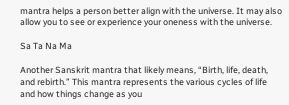mantra helps a person better align with the universe. It may also allow you to see or experience your oneness with the universe.

Sa Ta Na Ma

Another Sanskrit mantra that likely means, “Birth, life, death, and rebirth.” This mantra represents the various cycles of life and how things change as you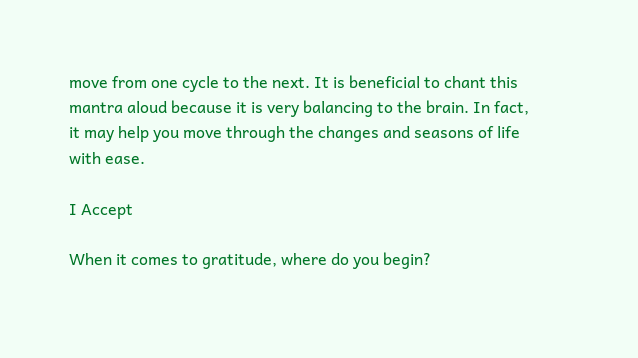move from one cycle to the next. It is beneficial to chant this mantra aloud because it is very balancing to the brain. In fact, it may help you move through the changes and seasons of life with ease.

I Accept

When it comes to gratitude, where do you begin?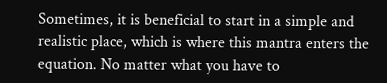Sometimes, it is beneficial to start in a simple and realistic place, which is where this mantra enters the equation. No matter what you have to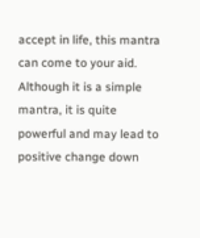accept in life, this mantra can come to your aid. Although it is a simple mantra, it is quite powerful and may lead to positive change down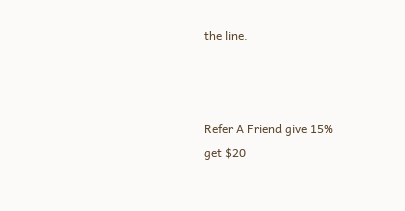the line.



Refer A Friend give 15%
get $20